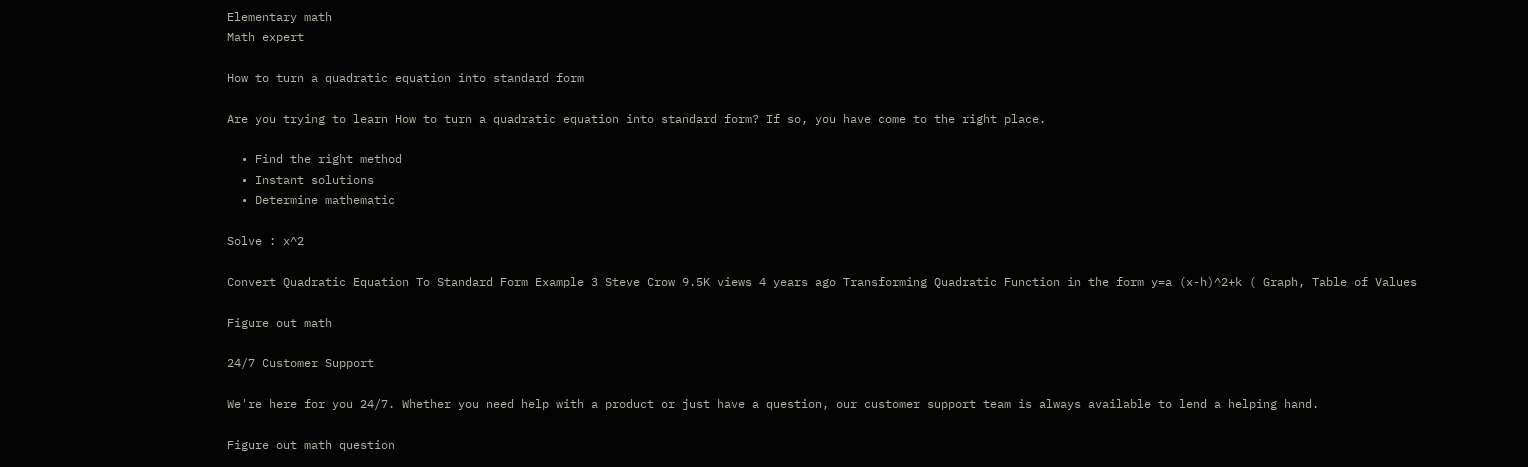Elementary math
Math expert

How to turn a quadratic equation into standard form

Are you trying to learn How to turn a quadratic equation into standard form? If so, you have come to the right place.

  • Find the right method
  • Instant solutions
  • Determine mathematic

Solve : x^2

Convert Quadratic Equation To Standard Form Example 3 Steve Crow 9.5K views 4 years ago Transforming Quadratic Function in the form y=a (x-h)^2+k ( Graph, Table of Values

Figure out math

24/7 Customer Support

We're here for you 24/7. Whether you need help with a product or just have a question, our customer support team is always available to lend a helping hand.

Figure out math question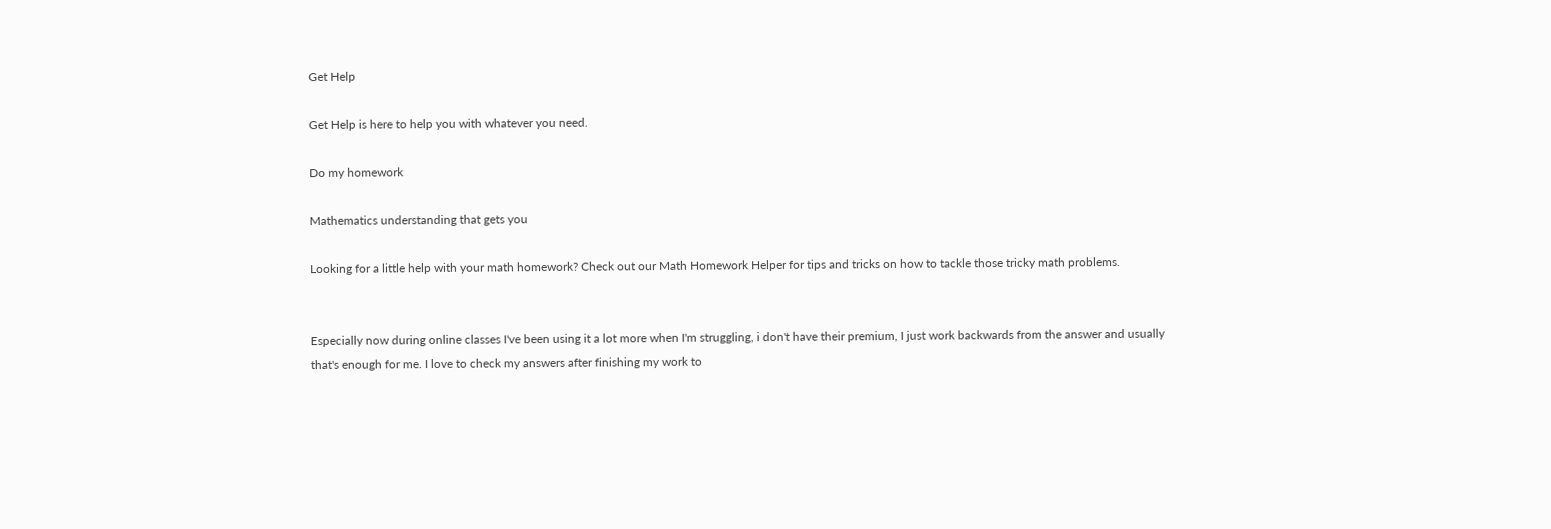Get Help

Get Help is here to help you with whatever you need.

Do my homework

Mathematics understanding that gets you

Looking for a little help with your math homework? Check out our Math Homework Helper for tips and tricks on how to tackle those tricky math problems.


Especially now during online classes I've been using it a lot more when I'm struggling, i don't have their premium, I just work backwards from the answer and usually that's enough for me. I love to check my answers after finishing my work to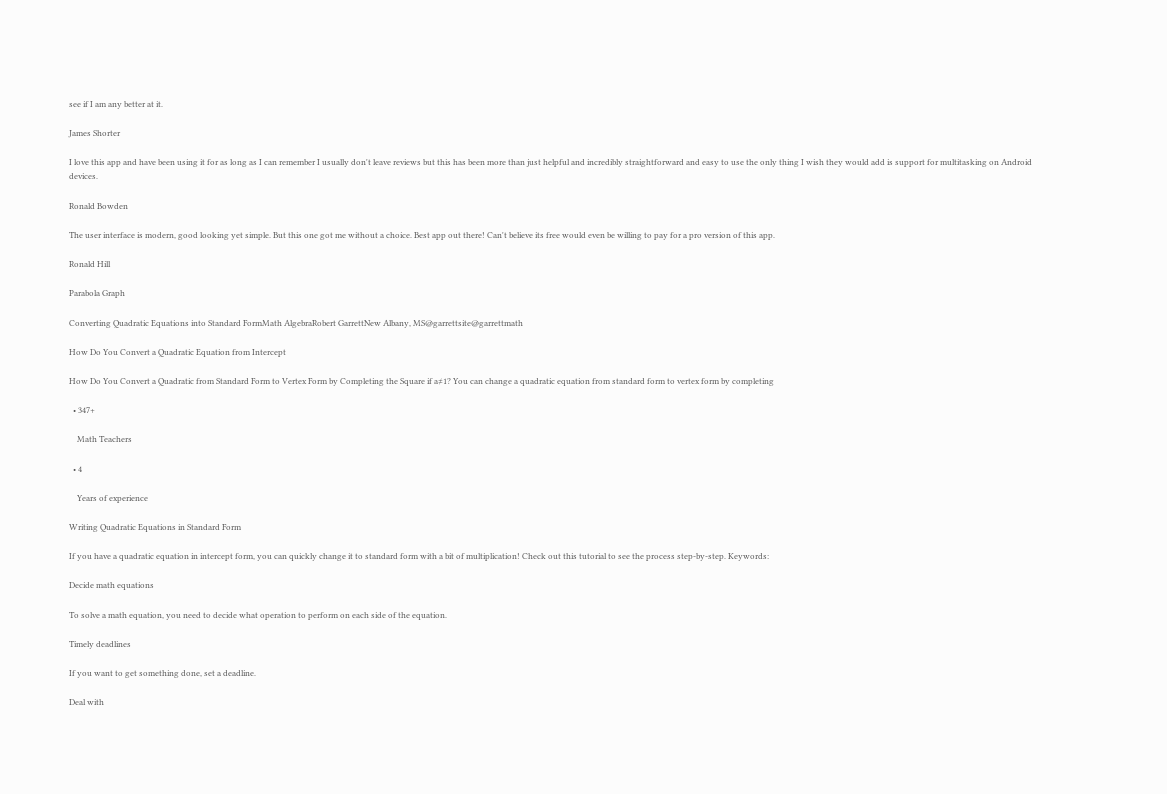see if I am any better at it.

James Shorter

I love this app and have been using it for as long as I can remember I usually don't leave reviews but this has been more than just helpful and incredibly straightforward and easy to use the only thing I wish they would add is support for multitasking on Android devices.

Ronald Bowden

The user interface is modern, good looking yet simple. But this one got me without a choice. Best app out there! Can't believe its free would even be willing to pay for a pro version of this app.

Ronald Hill

Parabola Graph

Converting Quadratic Equations into Standard FormMath AlgebraRobert GarrettNew Albany, MS@garrettsite@garrettmath

How Do You Convert a Quadratic Equation from Intercept

How Do You Convert a Quadratic from Standard Form to Vertex Form by Completing the Square if a≠1? You can change a quadratic equation from standard form to vertex form by completing

  • 347+

    Math Teachers

  • 4

    Years of experience

Writing Quadratic Equations in Standard Form

If you have a quadratic equation in intercept form, you can quickly change it to standard form with a bit of multiplication! Check out this tutorial to see the process step-by-step. Keywords:

Decide math equations

To solve a math equation, you need to decide what operation to perform on each side of the equation.

Timely deadlines

If you want to get something done, set a deadline.

Deal with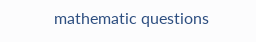mathematic questions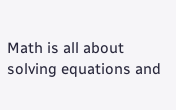Math is all about solving equations and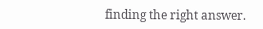finding the right answer.